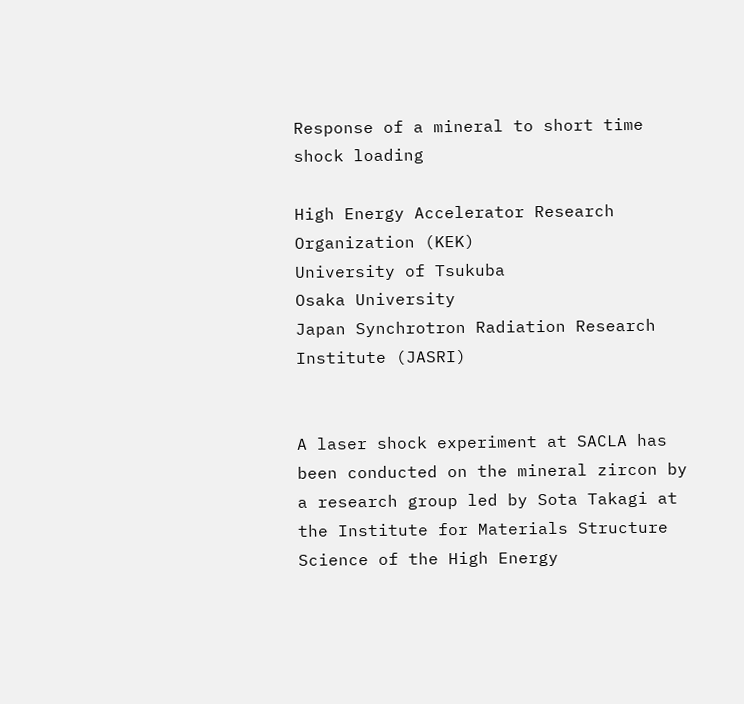Response of a mineral to short time shock loading

High Energy Accelerator Research Organization (KEK)
University of Tsukuba
Osaka University
Japan Synchrotron Radiation Research Institute (JASRI)


A laser shock experiment at SACLA has been conducted on the mineral zircon by a research group led by Sota Takagi at the Institute for Materials Structure Science of the High Energy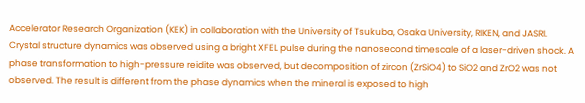Accelerator Research Organization (KEK) in collaboration with the University of Tsukuba, Osaka University, RIKEN, and JASRI.
Crystal structure dynamics was observed using a bright XFEL pulse during the nanosecond timescale of a laser-driven shock. A phase transformation to high-pressure reidite was observed, but decomposition of zircon (ZrSiO4) to SiO2 and ZrO2 was not observed. The result is different from the phase dynamics when the mineral is exposed to high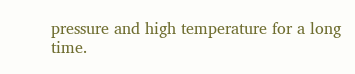pressure and high temperature for a long time.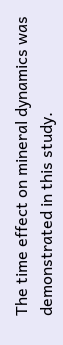The time effect on mineral dynamics was demonstrated in this study.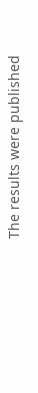The results were published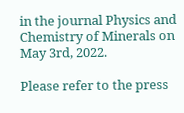in the journal Physics and Chemistry of Minerals on May 3rd, 2022.

Please refer to the press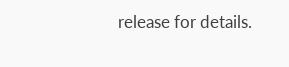release for details.